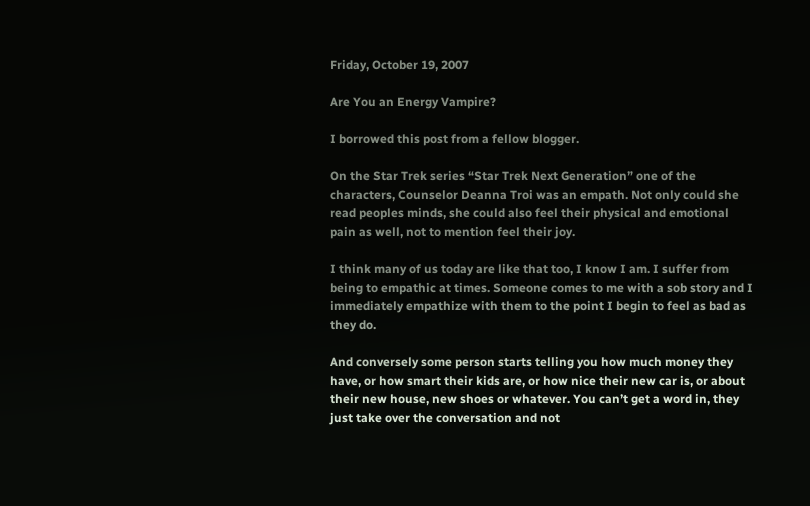Friday, October 19, 2007

Are You an Energy Vampire?

I borrowed this post from a fellow blogger.

On the Star Trek series “Star Trek Next Generation” one of the characters, Counselor Deanna Troi was an empath. Not only could she read peoples minds, she could also feel their physical and emotional pain as well, not to mention feel their joy.

I think many of us today are like that too, I know I am. I suffer from being to empathic at times. Someone comes to me with a sob story and I immediately empathize with them to the point I begin to feel as bad as they do.

And conversely some person starts telling you how much money they have, or how smart their kids are, or how nice their new car is, or about their new house, new shoes or whatever. You can’t get a word in, they just take over the conversation and not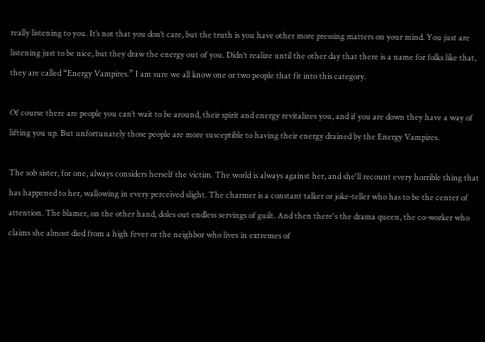really listening to you. It’s not that you don’t care, but the truth is you have other more pressing matters on your mind. You just are listening just to be nice, but they draw the energy out of you. Didn’t realize until the other day that there is a name for folks like that, they are called “Energy Vampires.” I am sure we all know one or two people that fit into this category.

Of course there are people you can’t wait to be around, their spirit and energy revitalizes you, and if you are down they have a way of lifting you up. But unfortunately those people are more susceptible to having their energy drained by the Energy Vampires.

The sob sister, for one, always considers herself the victim. The world is always against her, and she'll recount every horrible thing that has happened to her, wallowing in every perceived slight. The charmer is a constant talker or joke-teller who has to be the center of attention. The blamer, on the other hand, doles out endless servings of guilt. And then there's the drama queen, the co-worker who claims she almost died from a high fever or the neighbor who lives in extremes of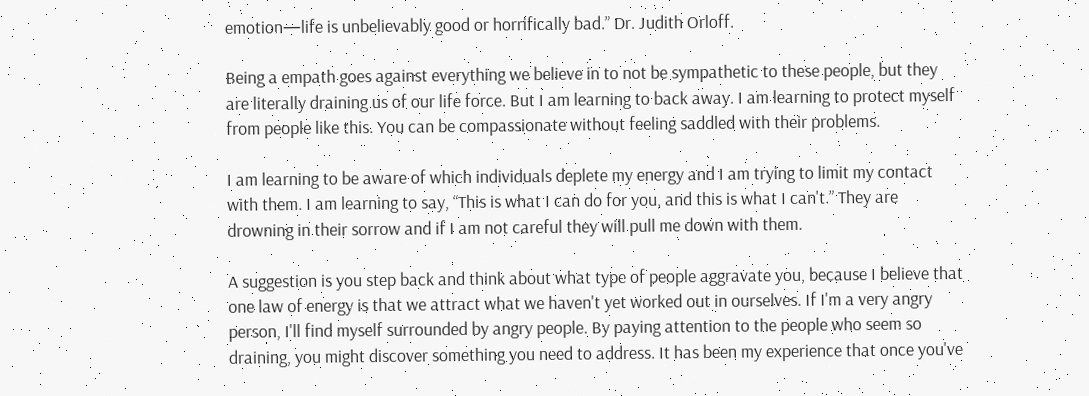emotion—life is unbelievably good or horrifically bad.” Dr. Judith Orloff.

Being a empath goes against everything we believe in to not be sympathetic to these people, but they are literally draining us of our life force. But I am learning to back away. I am learning to protect myself from people like this. You can be compassionate without feeling saddled with their problems.

I am learning to be aware of which individuals deplete my energy and I am trying to limit my contact with them. I am learning to say, “This is what I can do for you, and this is what I can't.” They are drowning in their sorrow and if I am not careful they will pull me down with them.

A suggestion is you step back and think about what type of people aggravate you, because I believe that one law of energy is that we attract what we haven't yet worked out in ourselves. If I'm a very angry person, I'll find myself surrounded by angry people. By paying attention to the people who seem so draining, you might discover something you need to address. It has been my experience that once you've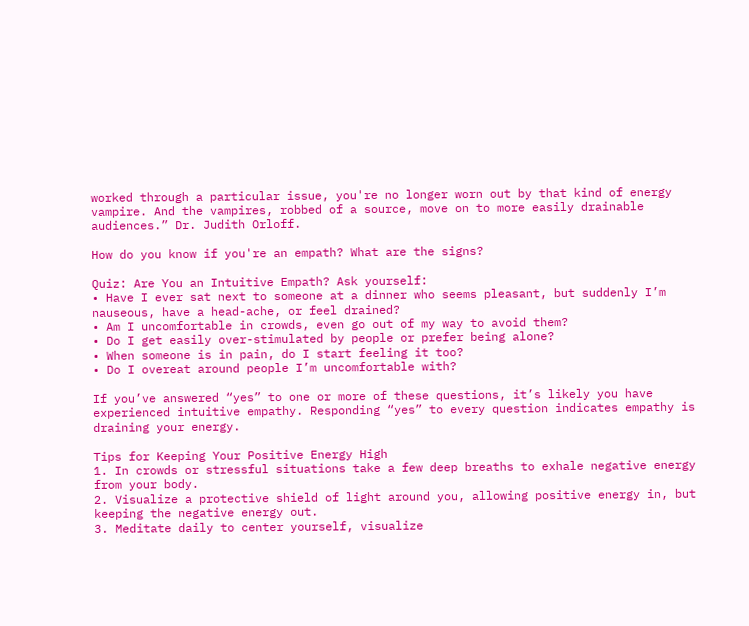worked through a particular issue, you're no longer worn out by that kind of energy vampire. And the vampires, robbed of a source, move on to more easily drainable audiences.” Dr. Judith Orloff.

How do you know if you're an empath? What are the signs?

Quiz: Are You an Intuitive Empath? Ask yourself:
• Have I ever sat next to someone at a dinner who seems pleasant, but suddenly I’m nauseous, have a head-ache, or feel drained?
• Am I uncomfortable in crowds, even go out of my way to avoid them?
• Do I get easily over-stimulated by people or prefer being alone?
• When someone is in pain, do I start feeling it too?
• Do I overeat around people I’m uncomfortable with?

If you’ve answered “yes” to one or more of these questions, it’s likely you have experienced intuitive empathy. Responding “yes” to every question indicates empathy is draining your energy.

Tips for Keeping Your Positive Energy High
1. In crowds or stressful situations take a few deep breaths to exhale negative energy from your body.
2. Visualize a protective shield of light around you, allowing positive energy in, but keeping the negative energy out.
3. Meditate daily to center yourself, visualize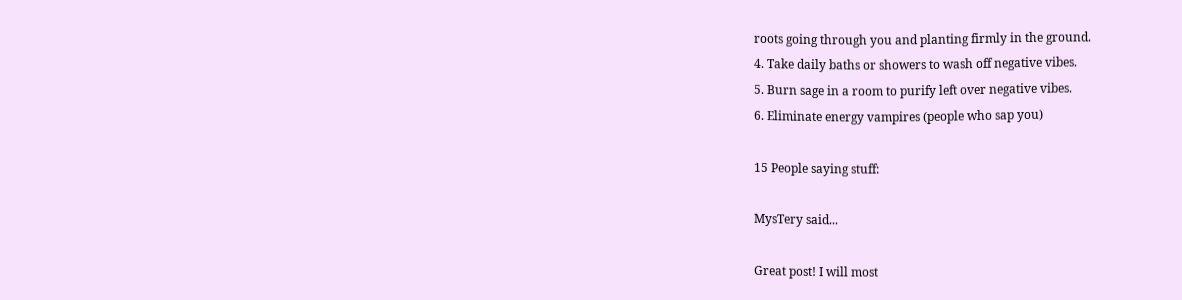roots going through you and planting firmly in the ground.
4. Take daily baths or showers to wash off negative vibes.
5. Burn sage in a room to purify left over negative vibes.
6. Eliminate energy vampires (people who sap you)

15 People saying stuff:

MysTery said...

Great post! I will most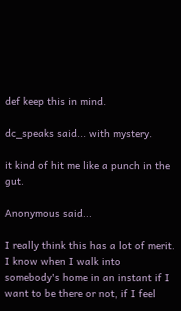def keep this in mind.

dc_speaks said... with mystery.

it kind of hit me like a punch in the gut.

Anonymous said...

I really think this has a lot of merit. I know when I walk into somebody's home in an instant if I want to be there or not, if I feel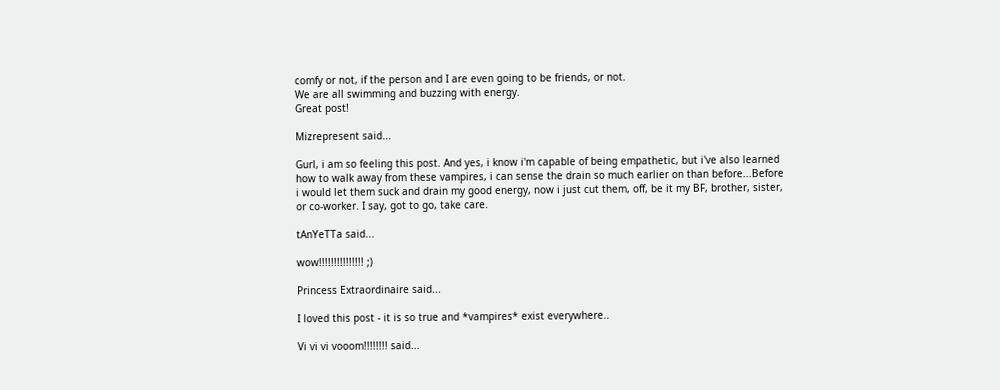comfy or not, if the person and I are even going to be friends, or not.
We are all swimming and buzzing with energy.
Great post!

Mizrepresent said...

Gurl, i am so feeling this post. And yes, i know i'm capable of being empathetic, but i've also learned how to walk away from these vampires, i can sense the drain so much earlier on than before...Before i would let them suck and drain my good energy, now i just cut them, off, be it my BF, brother, sister, or co-worker. I say, got to go, take care.

tAnYeTTa said...

wow!!!!!!!!!!!!!!! ;)

Princess Extraordinaire said...

I loved this post - it is so true and *vampires* exist everywhere..

Vi vi vi vooom!!!!!!!! said...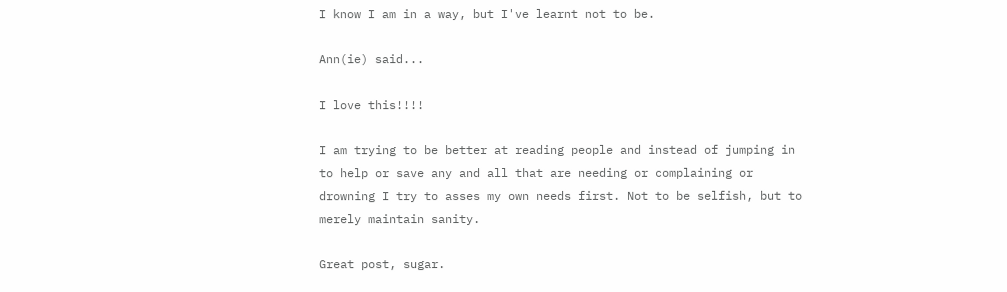I know I am in a way, but I've learnt not to be.

Ann(ie) said...

I love this!!!!

I am trying to be better at reading people and instead of jumping in to help or save any and all that are needing or complaining or drowning I try to asses my own needs first. Not to be selfish, but to merely maintain sanity.

Great post, sugar.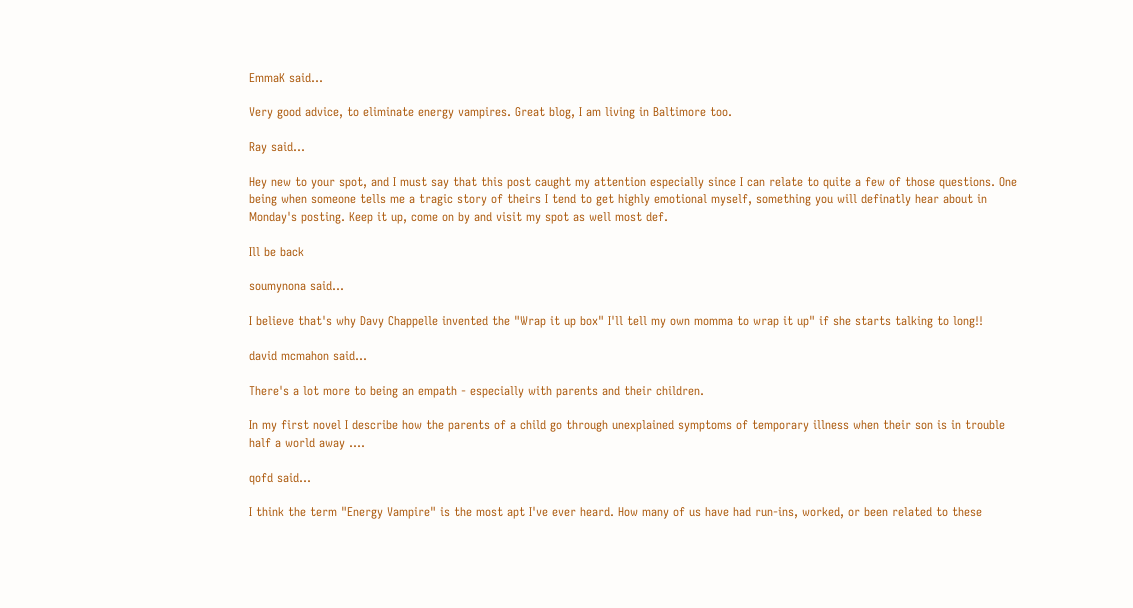EmmaK said...

Very good advice, to eliminate energy vampires. Great blog, I am living in Baltimore too.

Ray said...

Hey new to your spot, and I must say that this post caught my attention especially since I can relate to quite a few of those questions. One being when someone tells me a tragic story of theirs I tend to get highly emotional myself, something you will definatly hear about in Monday's posting. Keep it up, come on by and visit my spot as well most def.

Ill be back

soumynona said...

I believe that's why Davy Chappelle invented the "Wrap it up box" I'll tell my own momma to wrap it up" if she starts talking to long!!

david mcmahon said...

There's a lot more to being an empath - especially with parents and their children.

In my first novel I describe how the parents of a child go through unexplained symptoms of temporary illness when their son is in trouble half a world away ....

qofd said...

I think the term "Energy Vampire" is the most apt I've ever heard. How many of us have had run-ins, worked, or been related to these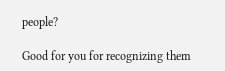people?

Good for you for recognizing them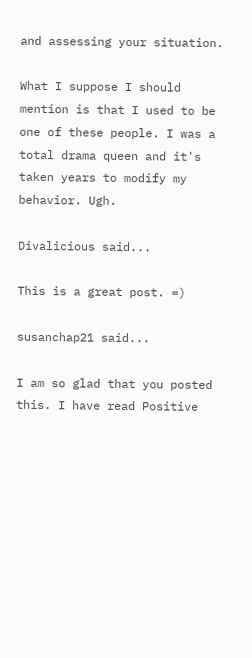and assessing your situation.

What I suppose I should mention is that I used to be one of these people. I was a total drama queen and it's taken years to modify my behavior. Ugh.

Divalicious said...

This is a great post. =)

susanchap21 said...

I am so glad that you posted this. I have read Positive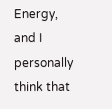Energy, and I personally think that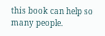this book can help so many people.